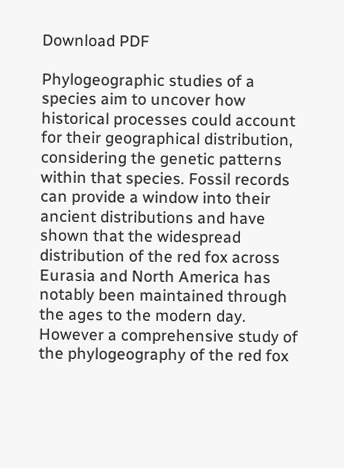Download PDF

Phylogeographic studies of a species aim to uncover how historical processes could account for their geographical distribution, considering the genetic patterns within that species. Fossil records can provide a window into their ancient distributions and have shown that the widespread distribution of the red fox across Eurasia and North America has notably been maintained through the ages to the modern day. However a comprehensive study of the phylogeography of the red fox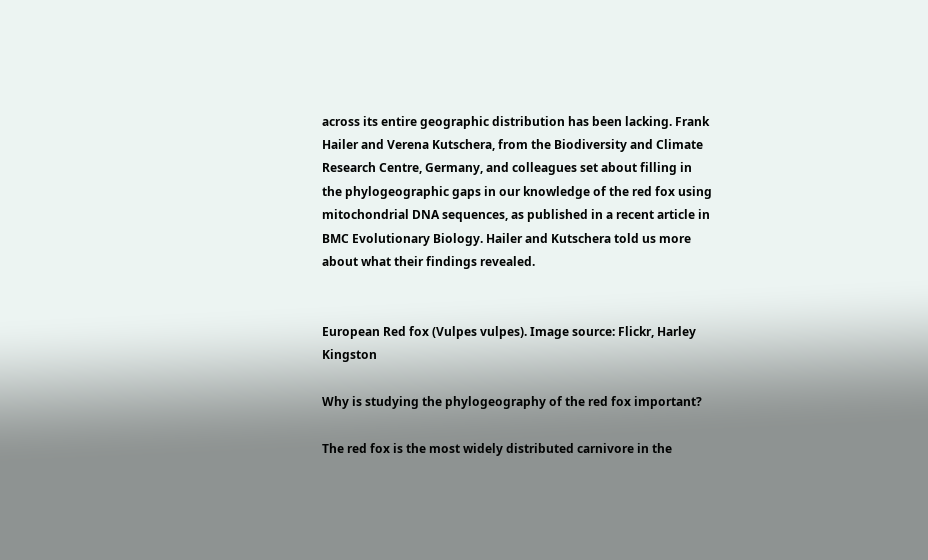across its entire geographic distribution has been lacking. Frank Hailer and Verena Kutschera, from the Biodiversity and Climate Research Centre, Germany, and colleagues set about filling in the phylogeographic gaps in our knowledge of the red fox using mitochondrial DNA sequences, as published in a recent article in BMC Evolutionary Biology. Hailer and Kutschera told us more about what their findings revealed.


European Red fox (Vulpes vulpes). Image source: Flickr, Harley Kingston

Why is studying the phylogeography of the red fox important?

The red fox is the most widely distributed carnivore in the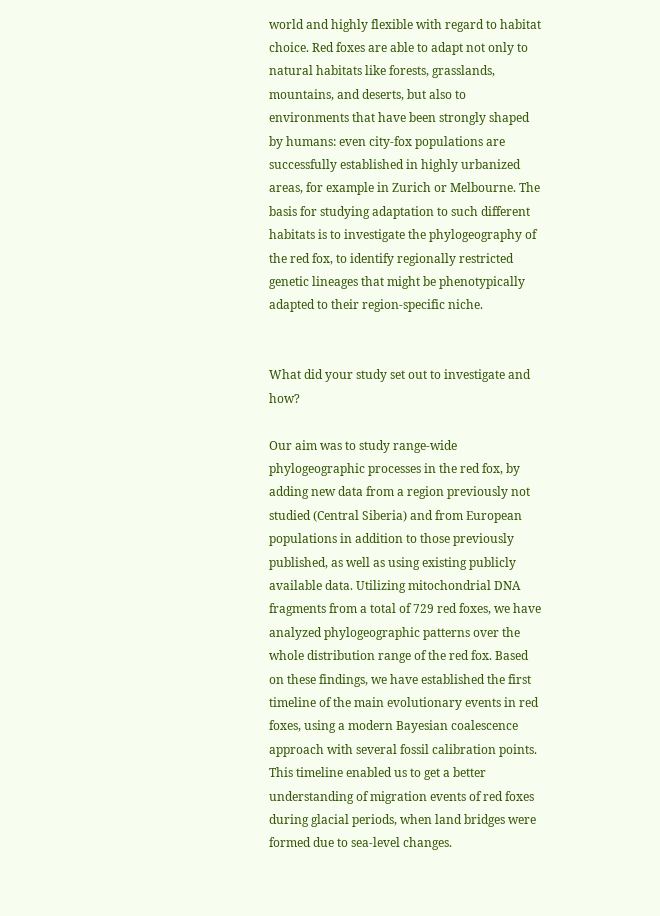world and highly flexible with regard to habitat choice. Red foxes are able to adapt not only to natural habitats like forests, grasslands, mountains, and deserts, but also to environments that have been strongly shaped by humans: even city-fox populations are successfully established in highly urbanized areas, for example in Zurich or Melbourne. The basis for studying adaptation to such different habitats is to investigate the phylogeography of the red fox, to identify regionally restricted genetic lineages that might be phenotypically adapted to their region-specific niche.


What did your study set out to investigate and how?

Our aim was to study range-wide phylogeographic processes in the red fox, by adding new data from a region previously not studied (Central Siberia) and from European populations in addition to those previously published, as well as using existing publicly available data. Utilizing mitochondrial DNA fragments from a total of 729 red foxes, we have analyzed phylogeographic patterns over the whole distribution range of the red fox. Based on these findings, we have established the first timeline of the main evolutionary events in red foxes, using a modern Bayesian coalescence approach with several fossil calibration points. This timeline enabled us to get a better understanding of migration events of red foxes during glacial periods, when land bridges were formed due to sea-level changes.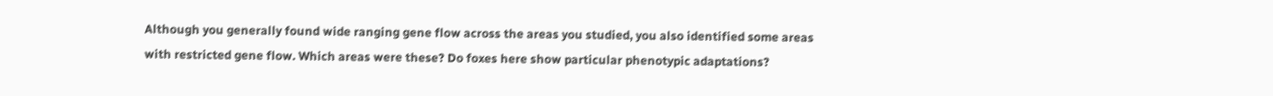Although you generally found wide ranging gene flow across the areas you studied, you also identified some areas with restricted gene flow. Which areas were these? Do foxes here show particular phenotypic adaptations?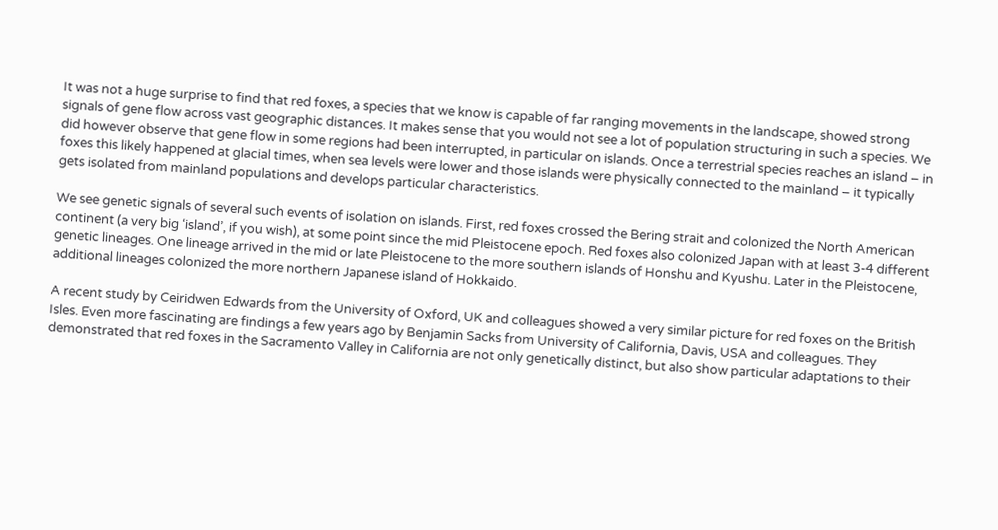It was not a huge surprise to find that red foxes, a species that we know is capable of far ranging movements in the landscape, showed strong signals of gene flow across vast geographic distances. It makes sense that you would not see a lot of population structuring in such a species. We did however observe that gene flow in some regions had been interrupted, in particular on islands. Once a terrestrial species reaches an island – in foxes this likely happened at glacial times, when sea levels were lower and those islands were physically connected to the mainland – it typically gets isolated from mainland populations and develops particular characteristics.

We see genetic signals of several such events of isolation on islands. First, red foxes crossed the Bering strait and colonized the North American continent (a very big ‘island’, if you wish), at some point since the mid Pleistocene epoch. Red foxes also colonized Japan with at least 3-4 different genetic lineages. One lineage arrived in the mid or late Pleistocene to the more southern islands of Honshu and Kyushu. Later in the Pleistocene, additional lineages colonized the more northern Japanese island of Hokkaido.

A recent study by Ceiridwen Edwards from the University of Oxford, UK and colleagues showed a very similar picture for red foxes on the British Isles. Even more fascinating are findings a few years ago by Benjamin Sacks from University of California, Davis, USA and colleagues. They demonstrated that red foxes in the Sacramento Valley in California are not only genetically distinct, but also show particular adaptations to their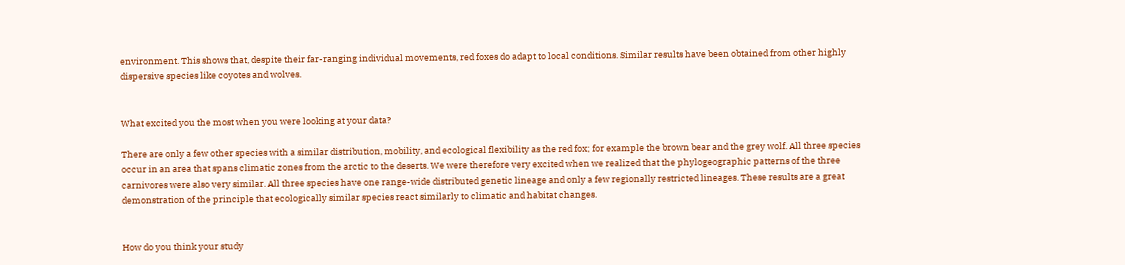environment. This shows that, despite their far-ranging individual movements, red foxes do adapt to local conditions. Similar results have been obtained from other highly dispersive species like coyotes and wolves.


What excited you the most when you were looking at your data?

There are only a few other species with a similar distribution, mobility, and ecological flexibility as the red fox; for example the brown bear and the grey wolf. All three species occur in an area that spans climatic zones from the arctic to the deserts. We were therefore very excited when we realized that the phylogeographic patterns of the three carnivores were also very similar. All three species have one range-wide distributed genetic lineage and only a few regionally restricted lineages. These results are a great demonstration of the principle that ecologically similar species react similarly to climatic and habitat changes.


How do you think your study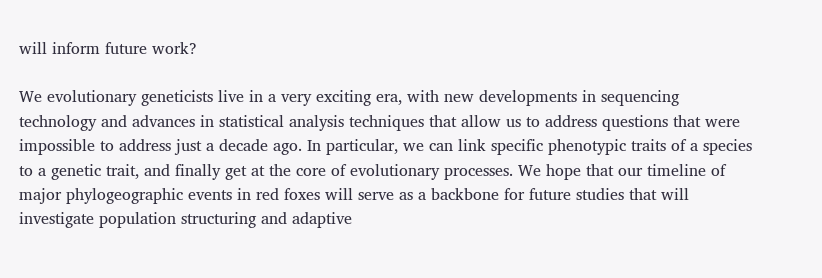will inform future work?

We evolutionary geneticists live in a very exciting era, with new developments in sequencing technology and advances in statistical analysis techniques that allow us to address questions that were impossible to address just a decade ago. In particular, we can link specific phenotypic traits of a species to a genetic trait, and finally get at the core of evolutionary processes. We hope that our timeline of major phylogeographic events in red foxes will serve as a backbone for future studies that will investigate population structuring and adaptive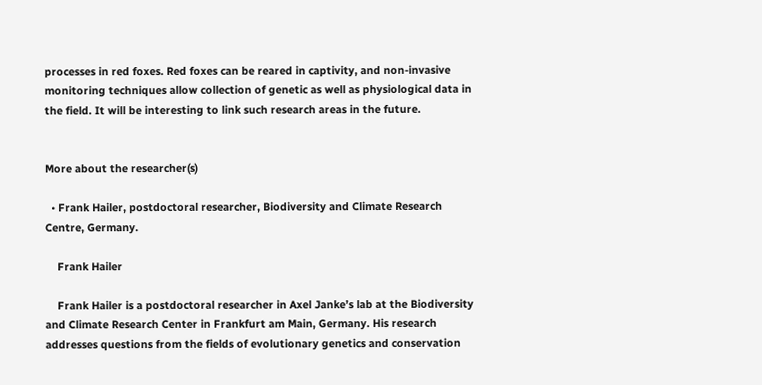processes in red foxes. Red foxes can be reared in captivity, and non-invasive monitoring techniques allow collection of genetic as well as physiological data in the field. It will be interesting to link such research areas in the future.


More about the researcher(s)

  • Frank Hailer, postdoctoral researcher, Biodiversity and Climate Research Centre, Germany.

    Frank Hailer

    Frank Hailer is a postdoctoral researcher in Axel Janke’s lab at the Biodiversity and Climate Research Center in Frankfurt am Main, Germany. His research addresses questions from the fields of evolutionary genetics and conservation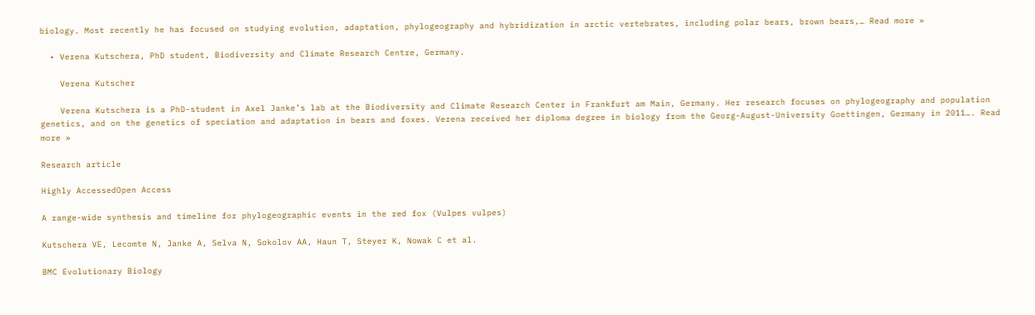biology. Most recently he has focused on studying evolution, adaptation, phylogeography and hybridization in arctic vertebrates, including polar bears, brown bears,… Read more »

  • Verena Kutschera, PhD student, Biodiversity and Climate Research Centre, Germany.

    Verena Kutscher

    Verena Kutschera is a PhD-student in Axel Janke’s lab at the Biodiversity and Climate Research Center in Frankfurt am Main, Germany. Her research focuses on phylogeography and population genetics, and on the genetics of speciation and adaptation in bears and foxes. Verena received her diploma degree in biology from the Georg-August-University Goettingen, Germany in 2011…. Read more »

Research article

Highly AccessedOpen Access

A range-wide synthesis and timeline for phylogeographic events in the red fox (Vulpes vulpes)

Kutschera VE, Lecomte N, Janke A, Selva N, Sokolov AA, Haun T, Steyer K, Nowak C et al.

BMC Evolutionary Biology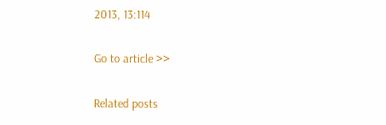2013, 13:114

Go to article >>

Related posts